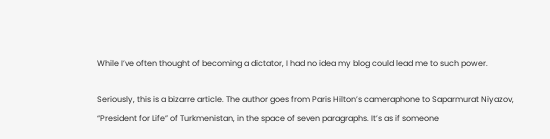While I’ve often thought of becoming a dictator, I had no idea my blog could lead me to such power.

Seriously, this is a bizarre article. The author goes from Paris Hilton’s cameraphone to Saparmurat Niyazov, “President for Life” of Turkmenistan, in the space of seven paragraphs. It’s as if someone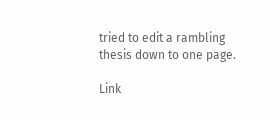tried to edit a rambling thesis down to one page.

Link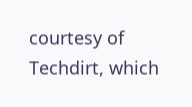courtesy of Techdirt, which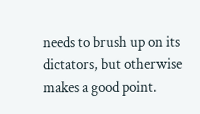needs to brush up on its dictators, but otherwise makes a good point.